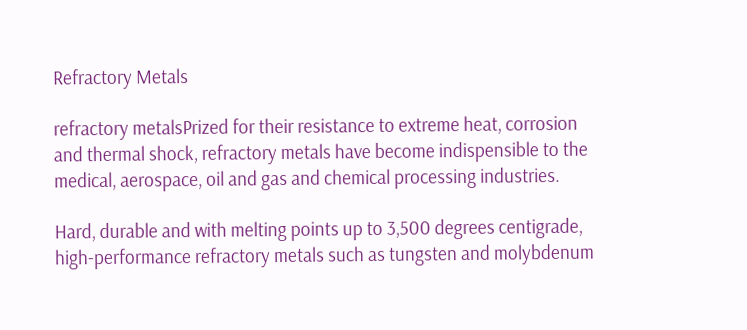Refractory Metals

refractory metalsPrized for their resistance to extreme heat, corrosion and thermal shock, refractory metals have become indispensible to the medical, aerospace, oil and gas and chemical processing industries.

Hard, durable and with melting points up to 3,500 degrees centigrade, high-performance refractory metals such as tungsten and molybdenum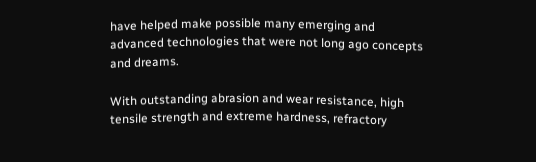have helped make possible many emerging and advanced technologies that were not long ago concepts and dreams.

With outstanding abrasion and wear resistance, high tensile strength and extreme hardness, refractory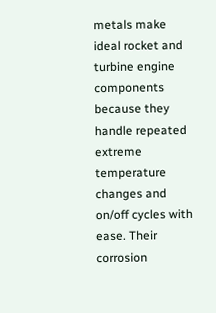metals make ideal rocket and turbine engine components because they handle repeated extreme temperature changes and on/off cycles with ease. Their corrosion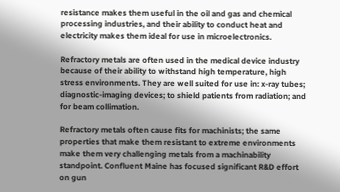resistance makes them useful in the oil and gas and chemical processing industries, and their ability to conduct heat and electricity makes them ideal for use in microelectronics.

Refractory metals are often used in the medical device industry because of their ability to withstand high temperature, high stress environments. They are well suited for use in: x-ray tubes; diagnostic-imaging devices; to shield patients from radiation; and for beam collimation.

Refractory metals often cause fits for machinists; the same properties that make them resistant to extreme environments make them very challenging metals from a machinability standpoint. Confluent Maine has focused significant R&D effort on gun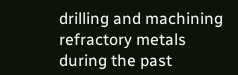drilling and machining refractory metals during the past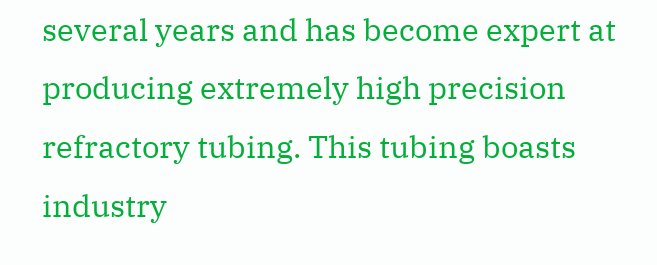several years and has become expert at producing extremely high precision refractory tubing. This tubing boasts industry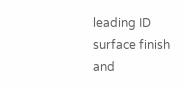leading ID surface finish and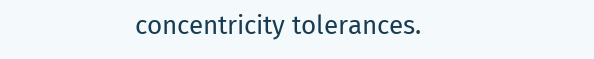concentricity tolerances.